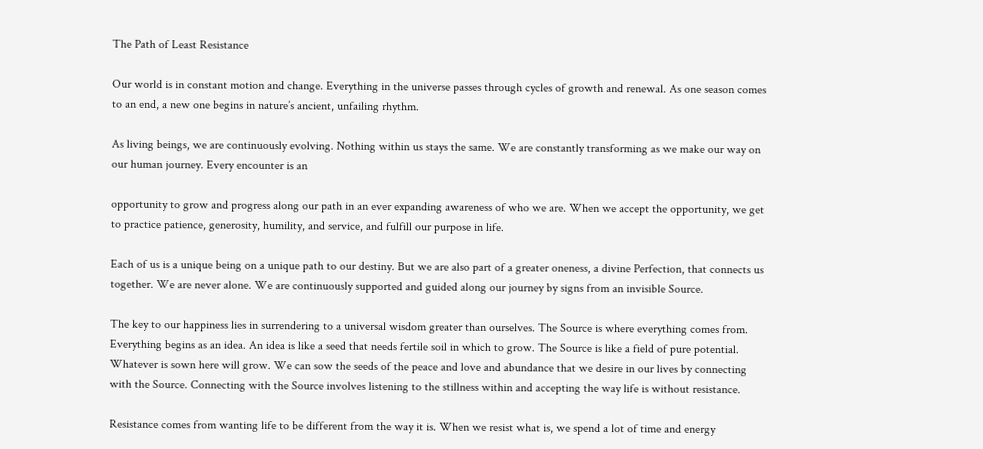The Path of Least Resistance

Our world is in constant motion and change. Everything in the universe passes through cycles of growth and renewal. As one season comes to an end, a new one begins in nature’s ancient, unfailing rhythm.

As living beings, we are continuously evolving. Nothing within us stays the same. We are constantly transforming as we make our way on our human journey. Every encounter is an

opportunity to grow and progress along our path in an ever expanding awareness of who we are. When we accept the opportunity, we get to practice patience, generosity, humility, and service, and fulfill our purpose in life.

Each of us is a unique being on a unique path to our destiny. But we are also part of a greater oneness, a divine Perfection, that connects us together. We are never alone. We are continuously supported and guided along our journey by signs from an invisible Source.

The key to our happiness lies in surrendering to a universal wisdom greater than ourselves. The Source is where everything comes from. Everything begins as an idea. An idea is like a seed that needs fertile soil in which to grow. The Source is like a field of pure potential. Whatever is sown here will grow. We can sow the seeds of the peace and love and abundance that we desire in our lives by connecting with the Source. Connecting with the Source involves listening to the stillness within and accepting the way life is without resistance.

Resistance comes from wanting life to be different from the way it is. When we resist what is, we spend a lot of time and energy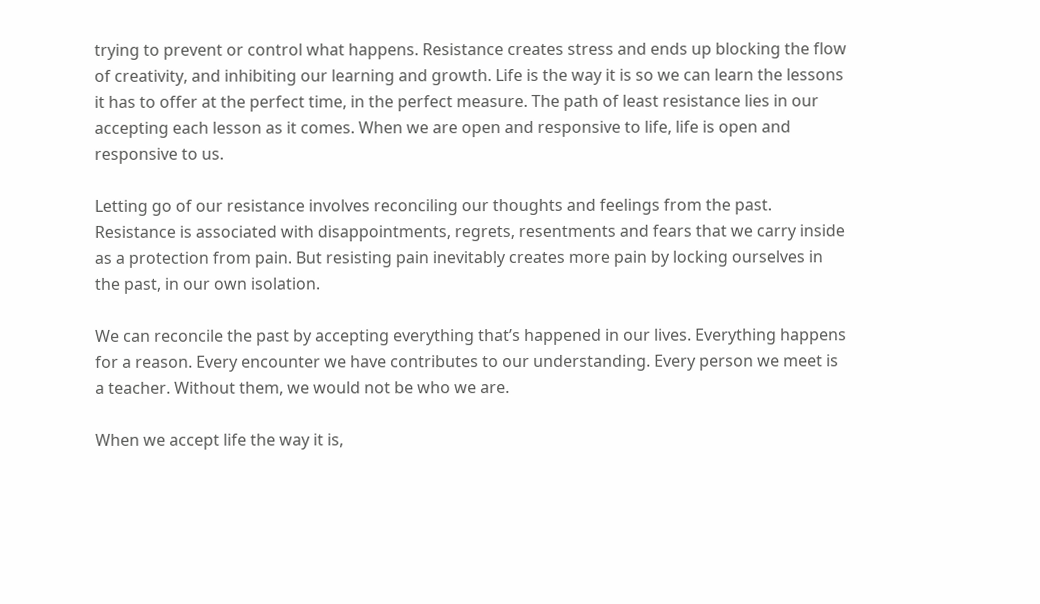trying to prevent or control what happens. Resistance creates stress and ends up blocking the flow of creativity, and inhibiting our learning and growth. Life is the way it is so we can learn the lessons it has to offer at the perfect time, in the perfect measure. The path of least resistance lies in our accepting each lesson as it comes. When we are open and responsive to life, life is open and responsive to us.

Letting go of our resistance involves reconciling our thoughts and feelings from the past. Resistance is associated with disappointments, regrets, resentments and fears that we carry inside as a protection from pain. But resisting pain inevitably creates more pain by locking ourselves in the past, in our own isolation.

We can reconcile the past by accepting everything that’s happened in our lives. Everything happens for a reason. Every encounter we have contributes to our understanding. Every person we meet is a teacher. Without them, we would not be who we are.

When we accept life the way it is,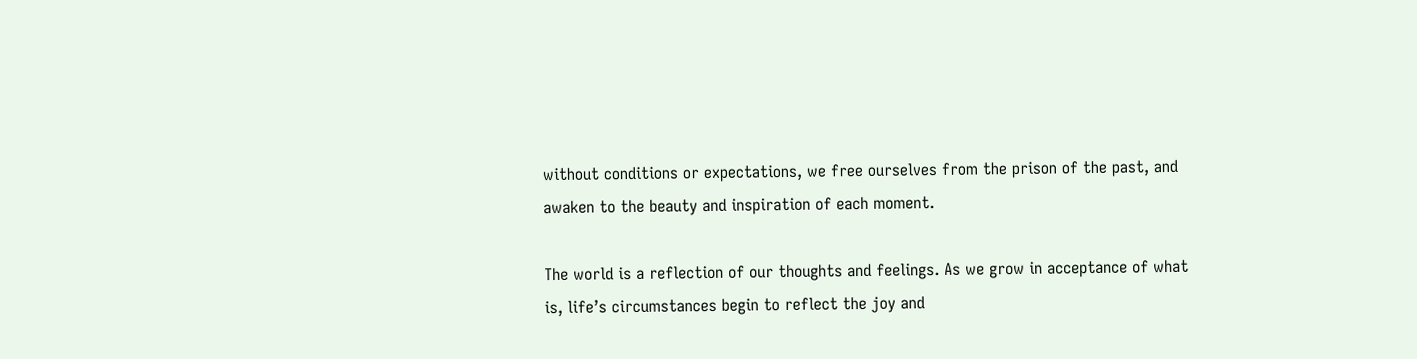without conditions or expectations, we free ourselves from the prison of the past, and awaken to the beauty and inspiration of each moment.

The world is a reflection of our thoughts and feelings. As we grow in acceptance of what is, life’s circumstances begin to reflect the joy and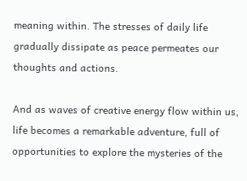meaning within. The stresses of daily life gradually dissipate as peace permeates our thoughts and actions.

And as waves of creative energy flow within us, life becomes a remarkable adventure, full of opportunities to explore the mysteries of the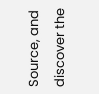Source, and discover the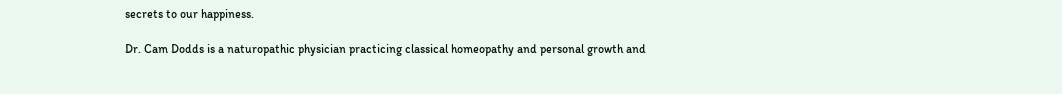secrets to our happiness.

Dr. Cam Dodds is a naturopathic physician practicing classical homeopathy and personal growth and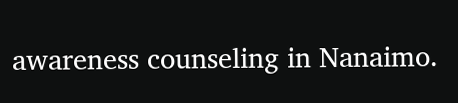awareness counseling in Nanaimo.